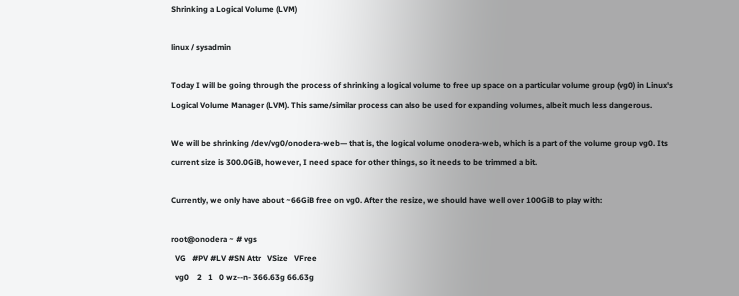Shrinking a Logical Volume (LVM)

linux / sysadmin

Today I will be going through the process of shrinking a logical volume to free up space on a particular volume group (vg0) in Linux's Logical Volume Manager (LVM). This same/similar process can also be used for expanding volumes, albeit much less dangerous.

We will be shrinking /dev/vg0/onodera-web— that is, the logical volume onodera-web, which is a part of the volume group vg0. Its current size is 300.0GiB, however, I need space for other things, so it needs to be trimmed a bit.

Currently, we only have about ~66GiB free on vg0. After the resize, we should have well over 100GiB to play with:

root@onodera ~ # vgs
  VG   #PV #LV #SN Attr   VSize   VFree
  vg0    2   1   0 wz--n- 366.63g 66.63g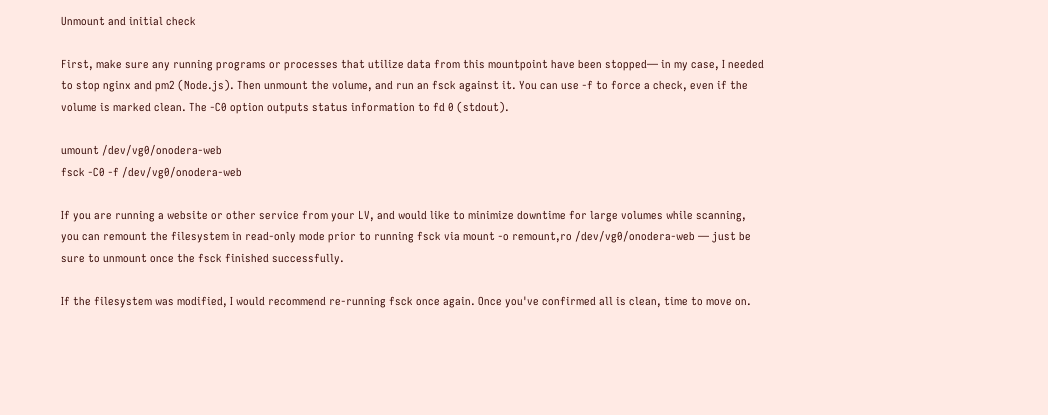Unmount and initial check

First, make sure any running programs or processes that utilize data from this mountpoint have been stopped— in my case, I needed to stop nginx and pm2 (Node.js). Then unmount the volume, and run an fsck against it. You can use -f to force a check, even if the volume is marked clean. The -C0 option outputs status information to fd 0 (stdout).

umount /dev/vg0/onodera-web
fsck -C0 -f /dev/vg0/onodera-web

If you are running a website or other service from your LV, and would like to minimize downtime for large volumes while scanning, you can remount the filesystem in read-only mode prior to running fsck via mount -o remount,ro /dev/vg0/onodera-web — just be sure to unmount once the fsck finished successfully.

If the filesystem was modified, I would recommend re-running fsck once again. Once you've confirmed all is clean, time to move on.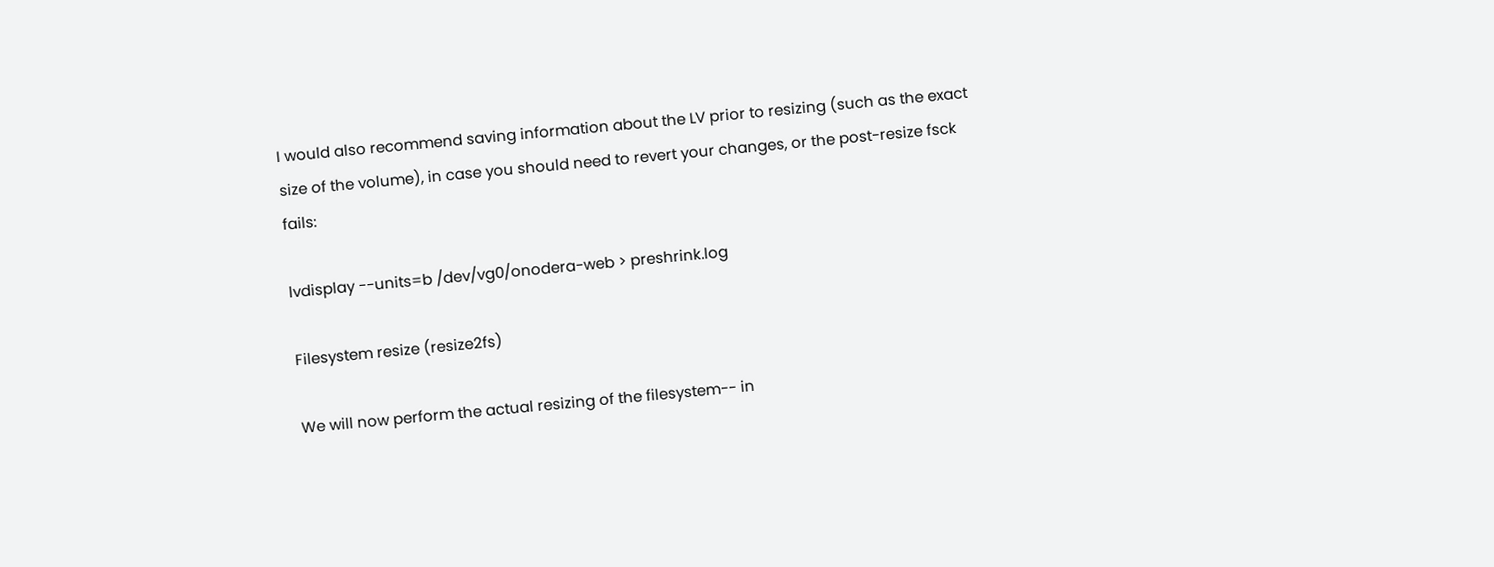I would also recommend saving information about the LV prior to resizing (such as the exact size of the volume), in case you should need to revert your changes, or the post-resize fsck fails:

lvdisplay --units=b /dev/vg0/onodera-web > preshrink.log

Filesystem resize (resize2fs)

We will now perform the actual resizing of the filesystem-- in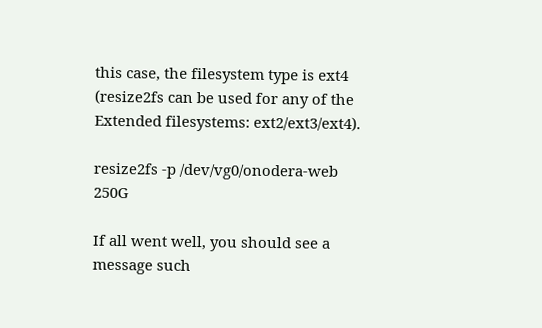this case, the filesystem type is ext4 (resize2fs can be used for any of the Extended filesystems: ext2/ext3/ext4).

resize2fs -p /dev/vg0/onodera-web 250G

If all went well, you should see a message such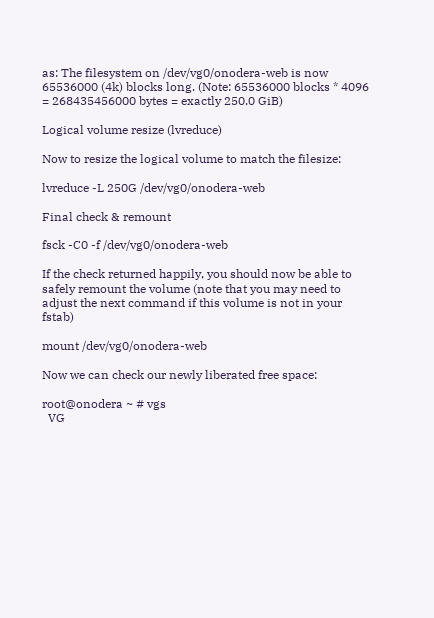as: The filesystem on /dev/vg0/onodera-web is now 65536000 (4k) blocks long. (Note: 65536000 blocks * 4096 = 268435456000 bytes = exactly 250.0 GiB)

Logical volume resize (lvreduce)

Now to resize the logical volume to match the filesize:

lvreduce -L 250G /dev/vg0/onodera-web

Final check & remount

fsck -C0 -f /dev/vg0/onodera-web

If the check returned happily, you should now be able to safely remount the volume (note that you may need to adjust the next command if this volume is not in your fstab)

mount /dev/vg0/onodera-web

Now we can check our newly liberated free space:

root@onodera ~ # vgs
  VG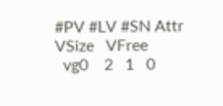#PV #LV #SN Attr   VSize   VFree
  vg0    2   1   0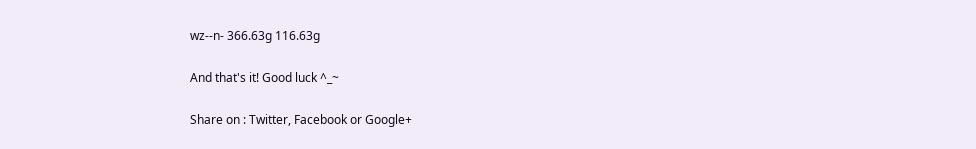wz--n- 366.63g 116.63g

And that's it! Good luck ^_~

Share on : Twitter, Facebook or Google+